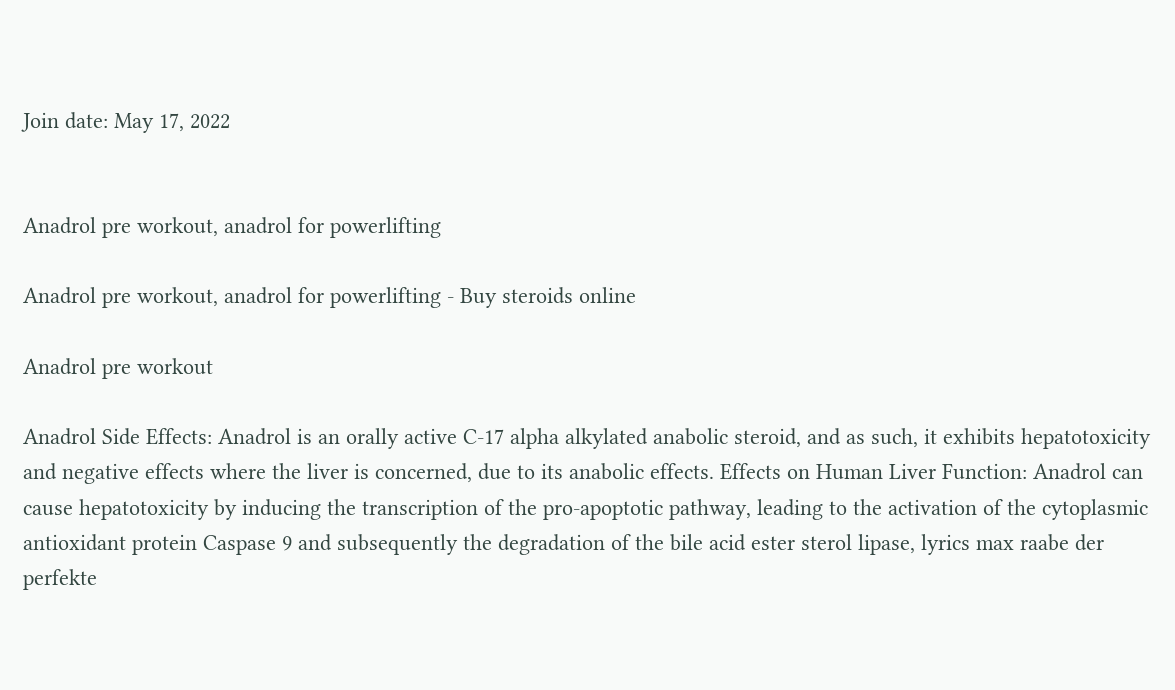Join date: May 17, 2022


Anadrol pre workout, anadrol for powerlifting

Anadrol pre workout, anadrol for powerlifting - Buy steroids online

Anadrol pre workout

Anadrol Side Effects: Anadrol is an orally active C-17 alpha alkylated anabolic steroid, and as such, it exhibits hepatotoxicity and negative effects where the liver is concerned, due to its anabolic effects. Effects on Human Liver Function: Anadrol can cause hepatotoxicity by inducing the transcription of the pro-apoptotic pathway, leading to the activation of the cytoplasmic antioxidant protein Caspase 9 and subsequently the degradation of the bile acid ester sterol lipase, lyrics max raabe der perfekte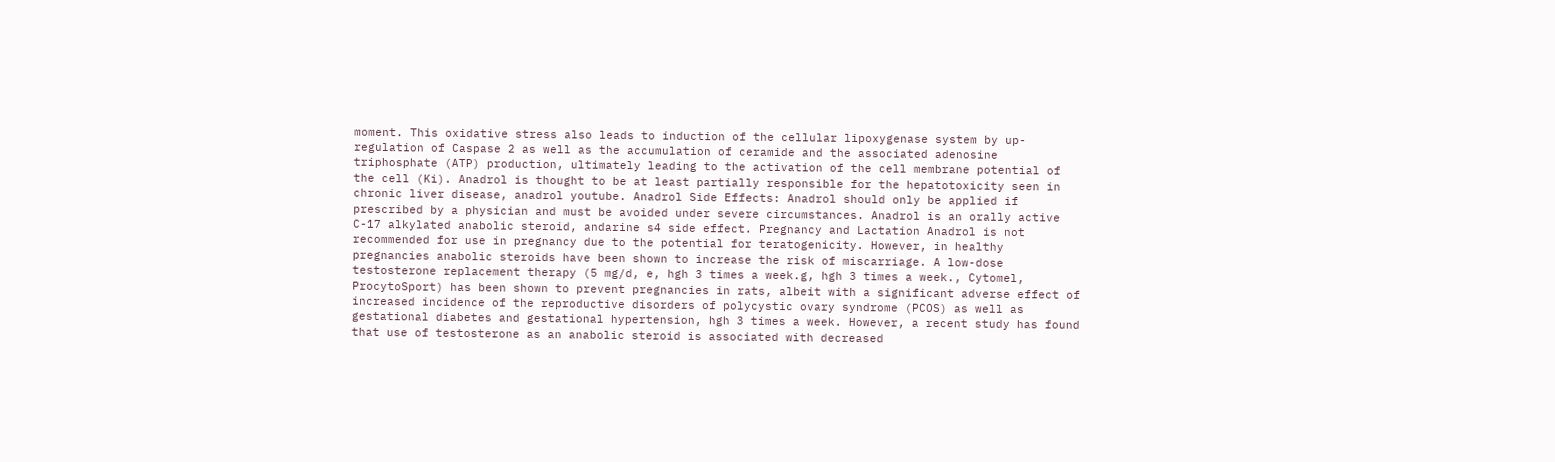moment. This oxidative stress also leads to induction of the cellular lipoxygenase system by up-regulation of Caspase 2 as well as the accumulation of ceramide and the associated adenosine triphosphate (ATP) production, ultimately leading to the activation of the cell membrane potential of the cell (Ki). Anadrol is thought to be at least partially responsible for the hepatotoxicity seen in chronic liver disease, anadrol youtube. Anadrol Side Effects: Anadrol should only be applied if prescribed by a physician and must be avoided under severe circumstances. Anadrol is an orally active C-17 alkylated anabolic steroid, andarine s4 side effect. Pregnancy and Lactation Anadrol is not recommended for use in pregnancy due to the potential for teratogenicity. However, in healthy pregnancies anabolic steroids have been shown to increase the risk of miscarriage. A low-dose testosterone replacement therapy (5 mg/d, e, hgh 3 times a week.g, hgh 3 times a week., Cytomel, ProcytoSport) has been shown to prevent pregnancies in rats, albeit with a significant adverse effect of increased incidence of the reproductive disorders of polycystic ovary syndrome (PCOS) as well as gestational diabetes and gestational hypertension, hgh 3 times a week. However, a recent study has found that use of testosterone as an anabolic steroid is associated with decreased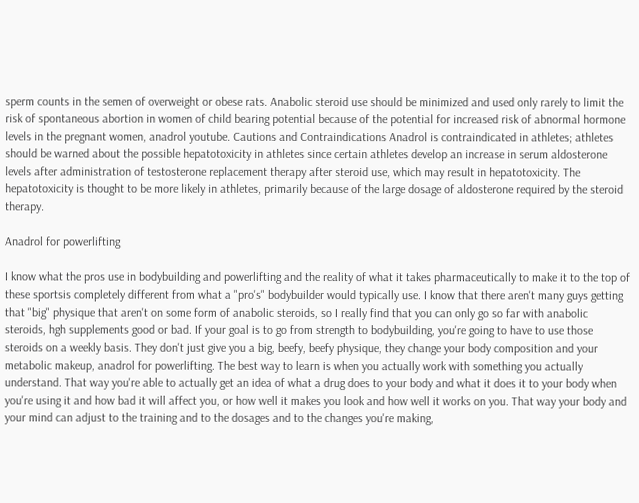sperm counts in the semen of overweight or obese rats. Anabolic steroid use should be minimized and used only rarely to limit the risk of spontaneous abortion in women of child bearing potential because of the potential for increased risk of abnormal hormone levels in the pregnant women, anadrol youtube. Cautions and Contraindications Anadrol is contraindicated in athletes; athletes should be warned about the possible hepatotoxicity in athletes since certain athletes develop an increase in serum aldosterone levels after administration of testosterone replacement therapy after steroid use, which may result in hepatotoxicity. The hepatotoxicity is thought to be more likely in athletes, primarily because of the large dosage of aldosterone required by the steroid therapy.

Anadrol for powerlifting

I know what the pros use in bodybuilding and powerlifting and the reality of what it takes pharmaceutically to make it to the top of these sportsis completely different from what a "pro's" bodybuilder would typically use. I know that there aren't many guys getting that "big" physique that aren't on some form of anabolic steroids, so I really find that you can only go so far with anabolic steroids, hgh supplements good or bad. If your goal is to go from strength to bodybuilding, you're going to have to use those steroids on a weekly basis. They don't just give you a big, beefy, beefy physique, they change your body composition and your metabolic makeup, anadrol for powerlifting. The best way to learn is when you actually work with something you actually understand. That way you're able to actually get an idea of what a drug does to your body and what it does it to your body when you're using it and how bad it will affect you, or how well it makes you look and how well it works on you. That way your body and your mind can adjust to the training and to the dosages and to the changes you're making,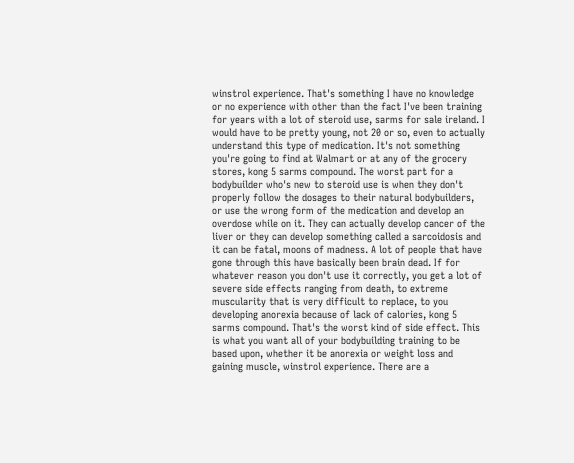winstrol experience. That's something I have no knowledge or no experience with other than the fact I've been training for years with a lot of steroid use, sarms for sale ireland. I would have to be pretty young, not 20 or so, even to actually understand this type of medication. It's not something you're going to find at Walmart or at any of the grocery stores, kong 5 sarms compound. The worst part for a bodybuilder who's new to steroid use is when they don't properly follow the dosages to their natural bodybuilders, or use the wrong form of the medication and develop an overdose while on it. They can actually develop cancer of the liver or they can develop something called a sarcoidosis and it can be fatal, moons of madness. A lot of people that have gone through this have basically been brain dead. If for whatever reason you don't use it correctly, you get a lot of severe side effects ranging from death, to extreme muscularity that is very difficult to replace, to you developing anorexia because of lack of calories, kong 5 sarms compound. That's the worst kind of side effect. This is what you want all of your bodybuilding training to be based upon, whether it be anorexia or weight loss and gaining muscle, winstrol experience. There are a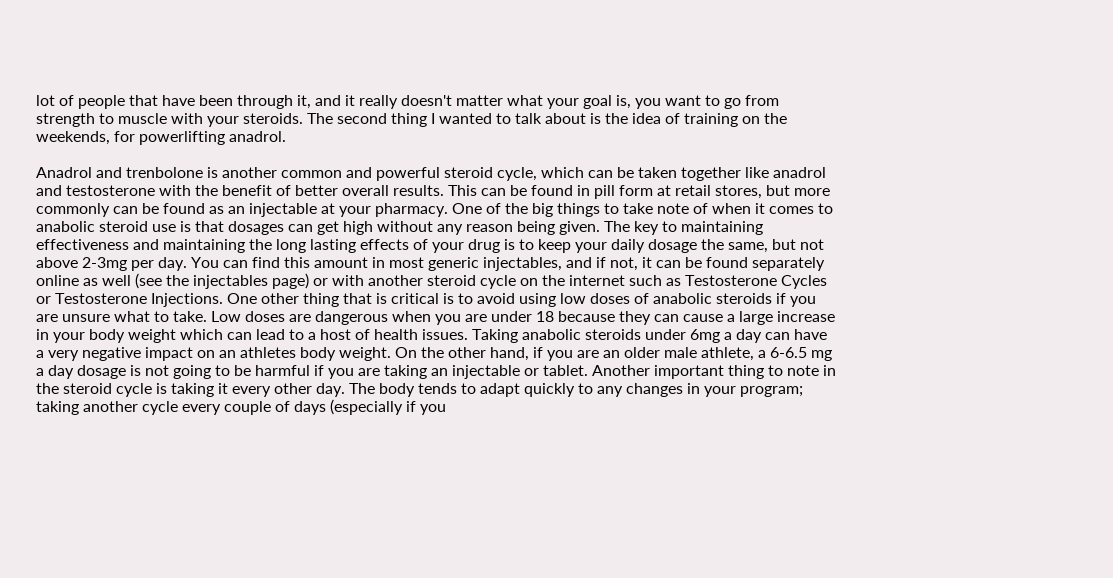lot of people that have been through it, and it really doesn't matter what your goal is, you want to go from strength to muscle with your steroids. The second thing I wanted to talk about is the idea of training on the weekends, for powerlifting anadrol.

Anadrol and trenbolone is another common and powerful steroid cycle, which can be taken together like anadrol and testosterone with the benefit of better overall results. This can be found in pill form at retail stores, but more commonly can be found as an injectable at your pharmacy. One of the big things to take note of when it comes to anabolic steroid use is that dosages can get high without any reason being given. The key to maintaining effectiveness and maintaining the long lasting effects of your drug is to keep your daily dosage the same, but not above 2-3mg per day. You can find this amount in most generic injectables, and if not, it can be found separately online as well (see the injectables page) or with another steroid cycle on the internet such as Testosterone Cycles or Testosterone Injections. One other thing that is critical is to avoid using low doses of anabolic steroids if you are unsure what to take. Low doses are dangerous when you are under 18 because they can cause a large increase in your body weight which can lead to a host of health issues. Taking anabolic steroids under 6mg a day can have a very negative impact on an athletes body weight. On the other hand, if you are an older male athlete, a 6-6.5 mg a day dosage is not going to be harmful if you are taking an injectable or tablet. Another important thing to note in the steroid cycle is taking it every other day. The body tends to adapt quickly to any changes in your program; taking another cycle every couple of days (especially if you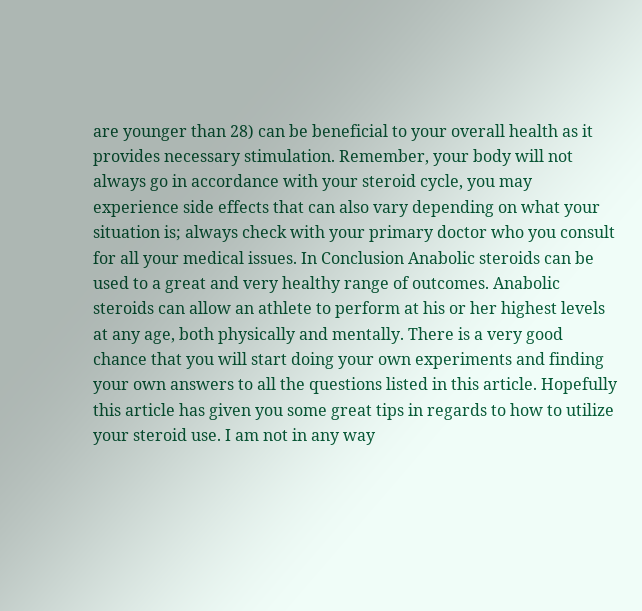are younger than 28) can be beneficial to your overall health as it provides necessary stimulation. Remember, your body will not always go in accordance with your steroid cycle, you may experience side effects that can also vary depending on what your situation is; always check with your primary doctor who you consult for all your medical issues. In Conclusion Anabolic steroids can be used to a great and very healthy range of outcomes. Anabolic steroids can allow an athlete to perform at his or her highest levels at any age, both physically and mentally. There is a very good chance that you will start doing your own experiments and finding your own answers to all the questions listed in this article. Hopefully this article has given you some great tips in regards to how to utilize your steroid use. I am not in any way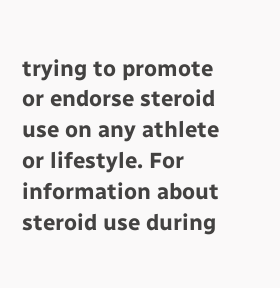trying to promote or endorse steroid use on any athlete or lifestyle. For information about steroid use during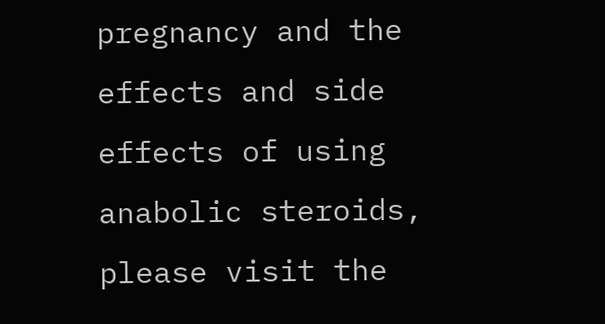pregnancy and the effects and side effects of using anabolic steroids, please visit the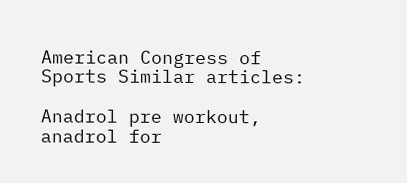American Congress of Sports Similar articles:

Anadrol pre workout, anadrol for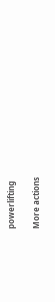powerlifting

More actions